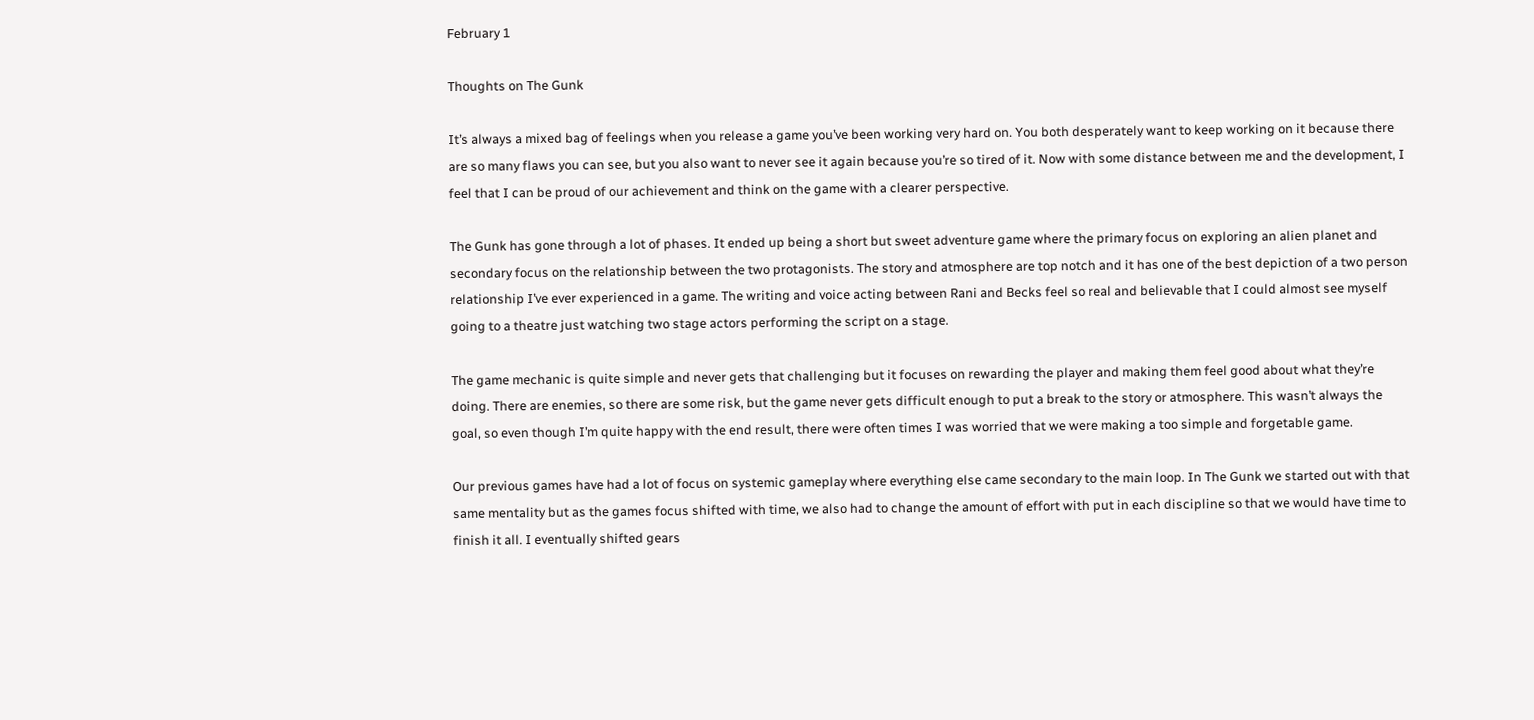February 1

Thoughts on The Gunk

It’s always a mixed bag of feelings when you release a game you’ve been working very hard on. You both desperately want to keep working on it because there are so many flaws you can see, but you also want to never see it again because you’re so tired of it. Now with some distance between me and the development, I feel that I can be proud of our achievement and think on the game with a clearer perspective.

The Gunk has gone through a lot of phases. It ended up being a short but sweet adventure game where the primary focus on exploring an alien planet and secondary focus on the relationship between the two protagonists. The story and atmosphere are top notch and it has one of the best depiction of a two person relationship I’ve ever experienced in a game. The writing and voice acting between Rani and Becks feel so real and believable that I could almost see myself going to a theatre just watching two stage actors performing the script on a stage.

The game mechanic is quite simple and never gets that challenging but it focuses on rewarding the player and making them feel good about what they’re doing. There are enemies, so there are some risk, but the game never gets difficult enough to put a break to the story or atmosphere. This wasn’t always the goal, so even though I’m quite happy with the end result, there were often times I was worried that we were making a too simple and forgetable game.

Our previous games have had a lot of focus on systemic gameplay where everything else came secondary to the main loop. In The Gunk we started out with that same mentality but as the games focus shifted with time, we also had to change the amount of effort with put in each discipline so that we would have time to finish it all. I eventually shifted gears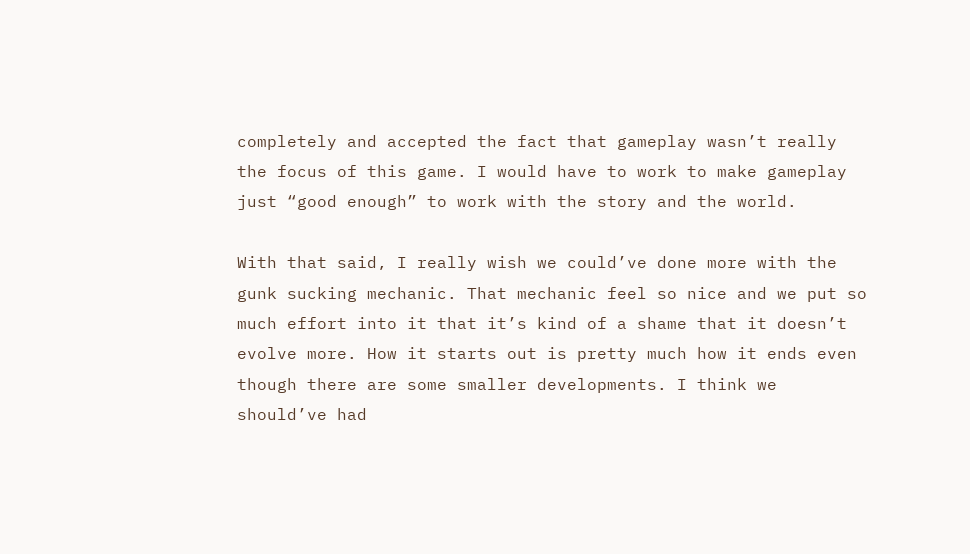completely and accepted the fact that gameplay wasn’t really the focus of this game. I would have to work to make gameplay just “good enough” to work with the story and the world.

With that said, I really wish we could’ve done more with the gunk sucking mechanic. That mechanic feel so nice and we put so much effort into it that it’s kind of a shame that it doesn’t evolve more. How it starts out is pretty much how it ends even though there are some smaller developments. I think we should’ve had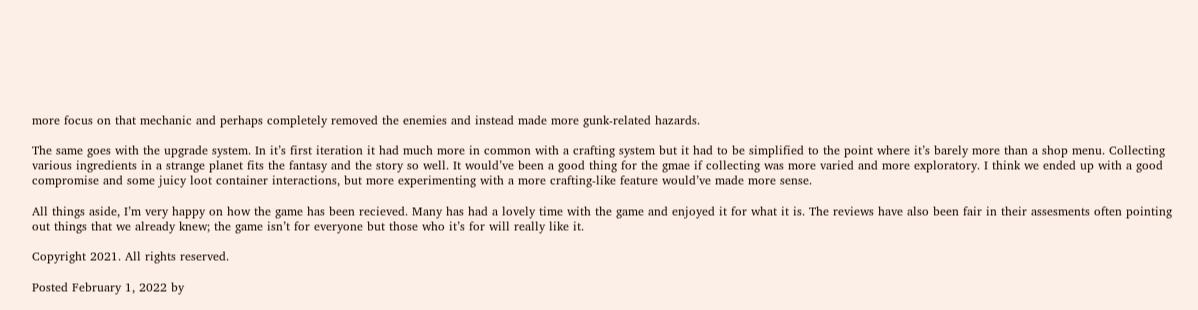more focus on that mechanic and perhaps completely removed the enemies and instead made more gunk-related hazards.

The same goes with the upgrade system. In it’s first iteration it had much more in common with a crafting system but it had to be simplified to the point where it’s barely more than a shop menu. Collecting various ingredients in a strange planet fits the fantasy and the story so well. It would’ve been a good thing for the gmae if collecting was more varied and more exploratory. I think we ended up with a good compromise and some juicy loot container interactions, but more experimenting with a more crafting-like feature would’ve made more sense.

All things aside, I’m very happy on how the game has been recieved. Many has had a lovely time with the game and enjoyed it for what it is. The reviews have also been fair in their assesments often pointing out things that we already knew; the game isn’t for everyone but those who it’s for will really like it.

Copyright 2021. All rights reserved.

Posted February 1, 2022 by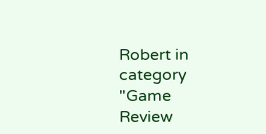Robert in category "Game Review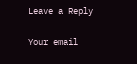Leave a Reply

Your email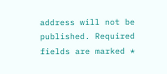address will not be published. Required fields are marked *